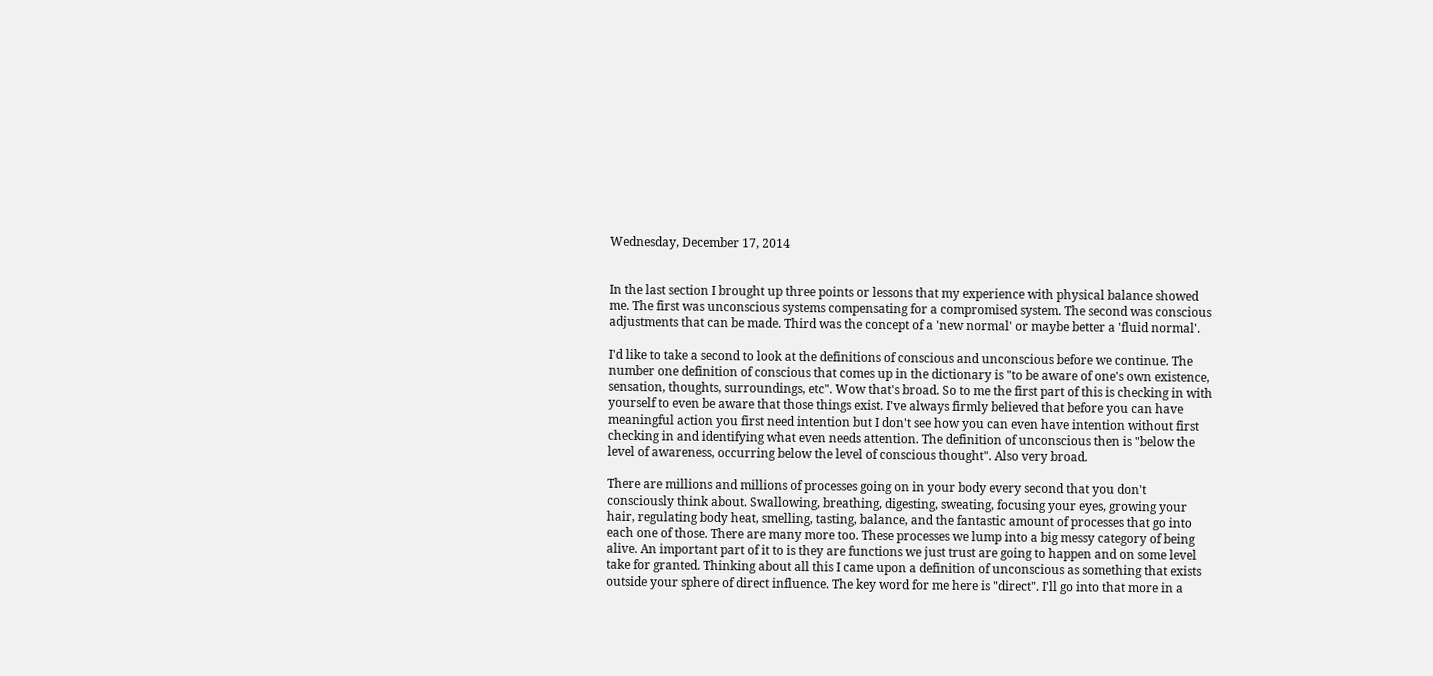Wednesday, December 17, 2014


In the last section I brought up three points or lessons that my experience with physical balance showed me. The first was unconscious systems compensating for a compromised system. The second was conscious adjustments that can be made. Third was the concept of a 'new normal' or maybe better a 'fluid normal'.

I'd like to take a second to look at the definitions of conscious and unconscious before we continue. The number one definition of conscious that comes up in the dictionary is "to be aware of one's own existence, sensation, thoughts, surroundings, etc". Wow that's broad. So to me the first part of this is checking in with yourself to even be aware that those things exist. I've always firmly believed that before you can have meaningful action you first need intention but I don't see how you can even have intention without first checking in and identifying what even needs attention. The definition of unconscious then is "below the level of awareness, occurring below the level of conscious thought". Also very broad.

There are millions and millions of processes going on in your body every second that you don't consciously think about. Swallowing, breathing, digesting, sweating, focusing your eyes, growing your hair, regulating body heat, smelling, tasting, balance, and the fantastic amount of processes that go into each one of those. There are many more too. These processes we lump into a big messy category of being alive. An important part of it to is they are functions we just trust are going to happen and on some level take for granted. Thinking about all this I came upon a definition of unconscious as something that exists outside your sphere of direct influence. The key word for me here is "direct". I'll go into that more in a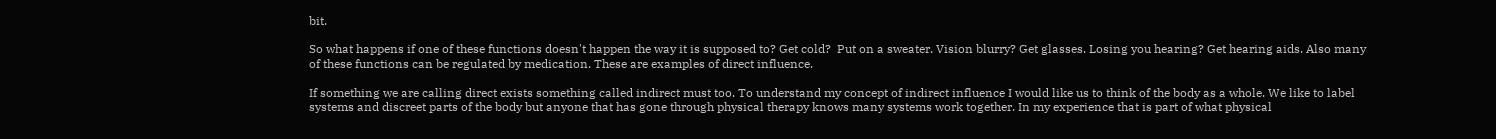bit.

So what happens if one of these functions doesn't happen the way it is supposed to? Get cold?  Put on a sweater. Vision blurry? Get glasses. Losing you hearing? Get hearing aids. Also many of these functions can be regulated by medication. These are examples of direct influence.

If something we are calling direct exists something called indirect must too. To understand my concept of indirect influence I would like us to think of the body as a whole. We like to label systems and discreet parts of the body but anyone that has gone through physical therapy knows many systems work together. In my experience that is part of what physical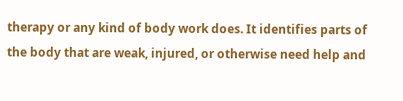therapy or any kind of body work does. It identifies parts of the body that are weak, injured, or otherwise need help and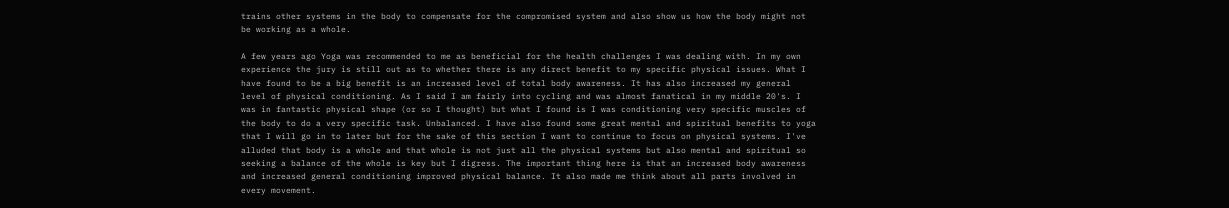trains other systems in the body to compensate for the compromised system and also show us how the body might not be working as a whole.

A few years ago Yoga was recommended to me as beneficial for the health challenges I was dealing with. In my own experience the jury is still out as to whether there is any direct benefit to my specific physical issues. What I have found to be a big benefit is an increased level of total body awareness. It has also increased my general level of physical conditioning. As I said I am fairly into cycling and was almost fanatical in my middle 20's. I was in fantastic physical shape (or so I thought) but what I found is I was conditioning very specific muscles of the body to do a very specific task. Unbalanced. I have also found some great mental and spiritual benefits to yoga that I will go in to later but for the sake of this section I want to continue to focus on physical systems. I've alluded that body is a whole and that whole is not just all the physical systems but also mental and spiritual so seeking a balance of the whole is key but I digress. The important thing here is that an increased body awareness and increased general conditioning improved physical balance. It also made me think about all parts involved in every movement.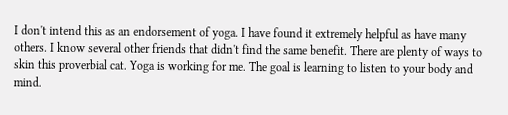I don't intend this as an endorsement of yoga. I have found it extremely helpful as have many others. I know several other friends that didn't find the same benefit. There are plenty of ways to skin this proverbial cat. Yoga is working for me. The goal is learning to listen to your body and mind.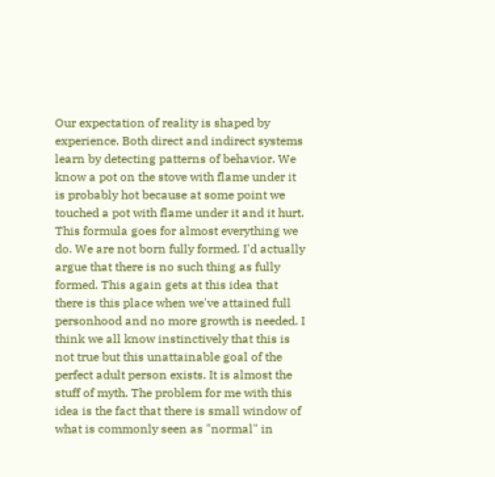Our expectation of reality is shaped by experience. Both direct and indirect systems learn by detecting patterns of behavior. We know a pot on the stove with flame under it is probably hot because at some point we touched a pot with flame under it and it hurt. This formula goes for almost everything we do. We are not born fully formed. I'd actually argue that there is no such thing as fully formed. This again gets at this idea that there is this place when we've attained full personhood and no more growth is needed. I think we all know instinctively that this is not true but this unattainable goal of the perfect adult person exists. It is almost the stuff of myth. The problem for me with this idea is the fact that there is small window of what is commonly seen as "normal" in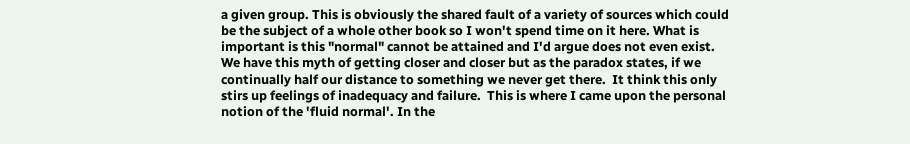a given group. This is obviously the shared fault of a variety of sources which could be the subject of a whole other book so I won't spend time on it here. What is important is this "normal" cannot be attained and I'd argue does not even exist. We have this myth of getting closer and closer but as the paradox states, if we continually half our distance to something we never get there.  It think this only stirs up feelings of inadequacy and failure.  This is where I came upon the personal notion of the 'fluid normal'. In the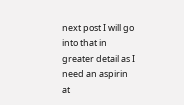next post I will go into that in greater detail as I need an aspirin at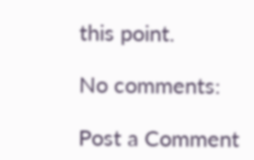this point.

No comments:

Post a Comment